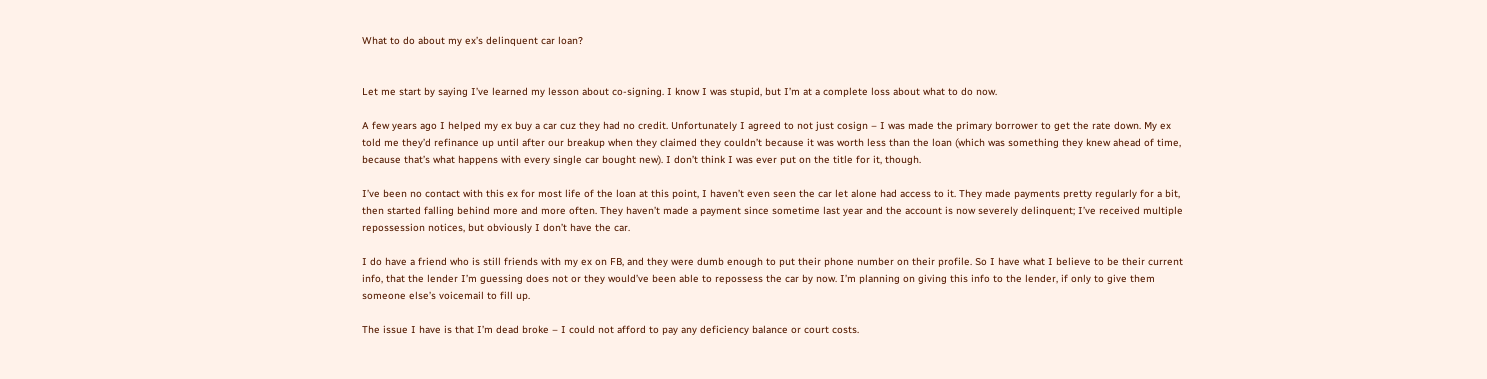What to do about my ex’s delinquent car loan?


Let me start by saying I’ve learned my lesson about co-signing. I know I was stupid, but I’m at a complete loss about what to do now.

A few years ago I helped my ex buy a car cuz they had no credit. Unfortunately I agreed to not just cosign – I was made the primary borrower to get the rate down. My ex told me they’d refinance up until after our breakup when they claimed they couldn’t because it was worth less than the loan (which was something they knew ahead of time, because that’s what happens with every single car bought new). I don’t think I was ever put on the title for it, though.

I’ve been no contact with this ex for most life of the loan at this point, I haven’t even seen the car let alone had access to it. They made payments pretty regularly for a bit, then started falling behind more and more often. They haven’t made a payment since sometime last year and the account is now severely delinquent; I’ve received multiple repossession notices, but obviously I don’t have the car.

I do have a friend who is still friends with my ex on FB, and they were dumb enough to put their phone number on their profile. So I have what I believe to be their current info, that the lender I’m guessing does not or they would’ve been able to repossess the car by now. I’m planning on giving this info to the lender, if only to give them someone else’s voicemail to fill up.

The issue I have is that I’m dead broke – I could not afford to pay any deficiency balance or court costs.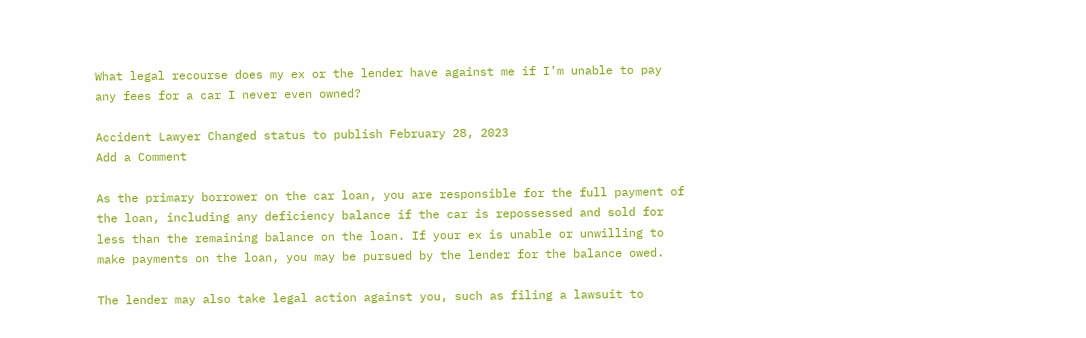What legal recourse does my ex or the lender have against me if I’m unable to pay any fees for a car I never even owned?

Accident Lawyer Changed status to publish February 28, 2023
Add a Comment

As the primary borrower on the car loan, you are responsible for the full payment of the loan, including any deficiency balance if the car is repossessed and sold for less than the remaining balance on the loan. If your ex is unable or unwilling to make payments on the loan, you may be pursued by the lender for the balance owed.

The lender may also take legal action against you, such as filing a lawsuit to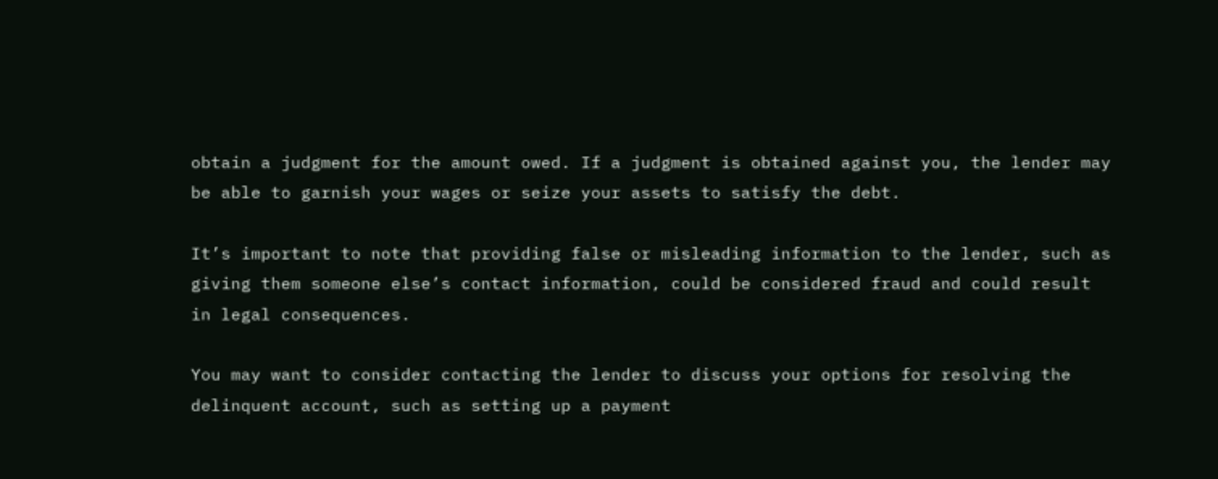obtain a judgment for the amount owed. If a judgment is obtained against you, the lender may be able to garnish your wages or seize your assets to satisfy the debt.

It’s important to note that providing false or misleading information to the lender, such as giving them someone else’s contact information, could be considered fraud and could result in legal consequences.

You may want to consider contacting the lender to discuss your options for resolving the delinquent account, such as setting up a payment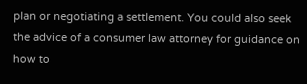plan or negotiating a settlement. You could also seek the advice of a consumer law attorney for guidance on how to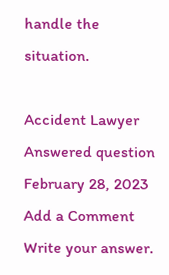handle the situation.

Accident Lawyer Answered question February 28, 2023
Add a Comment
Write your answer.